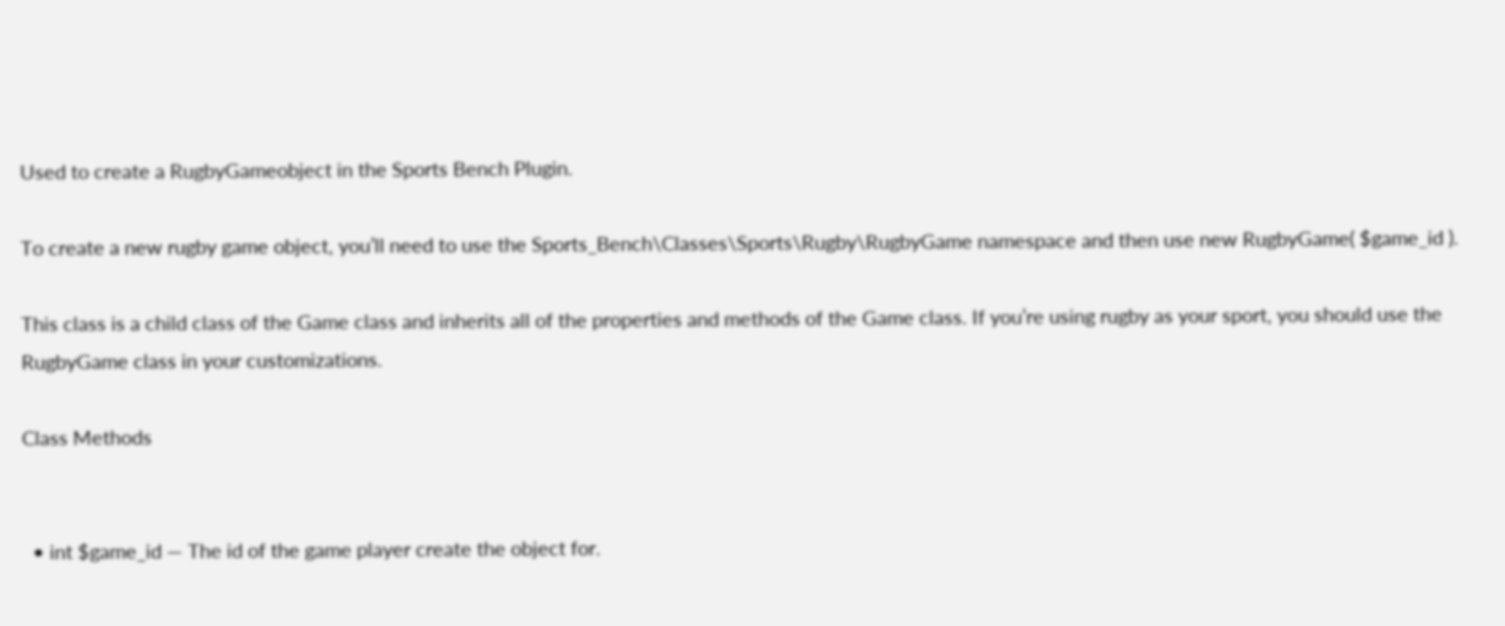Used to create a RugbyGameobject in the Sports Bench Plugin.

To create a new rugby game object, you’ll need to use the Sports_Bench\Classes\Sports\Rugby\RugbyGame namespace and then use new RugbyGame( $game_id ).

This class is a child class of the Game class and inherits all of the properties and methods of the Game class. If you’re using rugby as your sport, you should use the RugbyGame class in your customizations.

Class Methods


  • int $game_id — The id of the game player create the object for.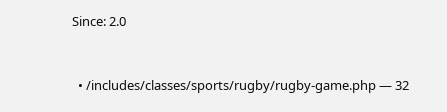Since: 2.0


  • /includes/classes/sports/rugby/rugby-game.php — 32